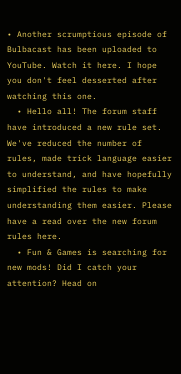• Another scrumptious episode of Bulbacast has been uploaded to YouTube. Watch it here. I hope you don't feel desserted after watching this one.
  • Hello all! The forum staff have introduced a new rule set. We've reduced the number of rules, made trick language easier to understand, and have hopefully simplified the rules to make understanding them easier. Please have a read over the new forum rules here.
  • Fun & Games is searching for new mods! Did I catch your attention? Head on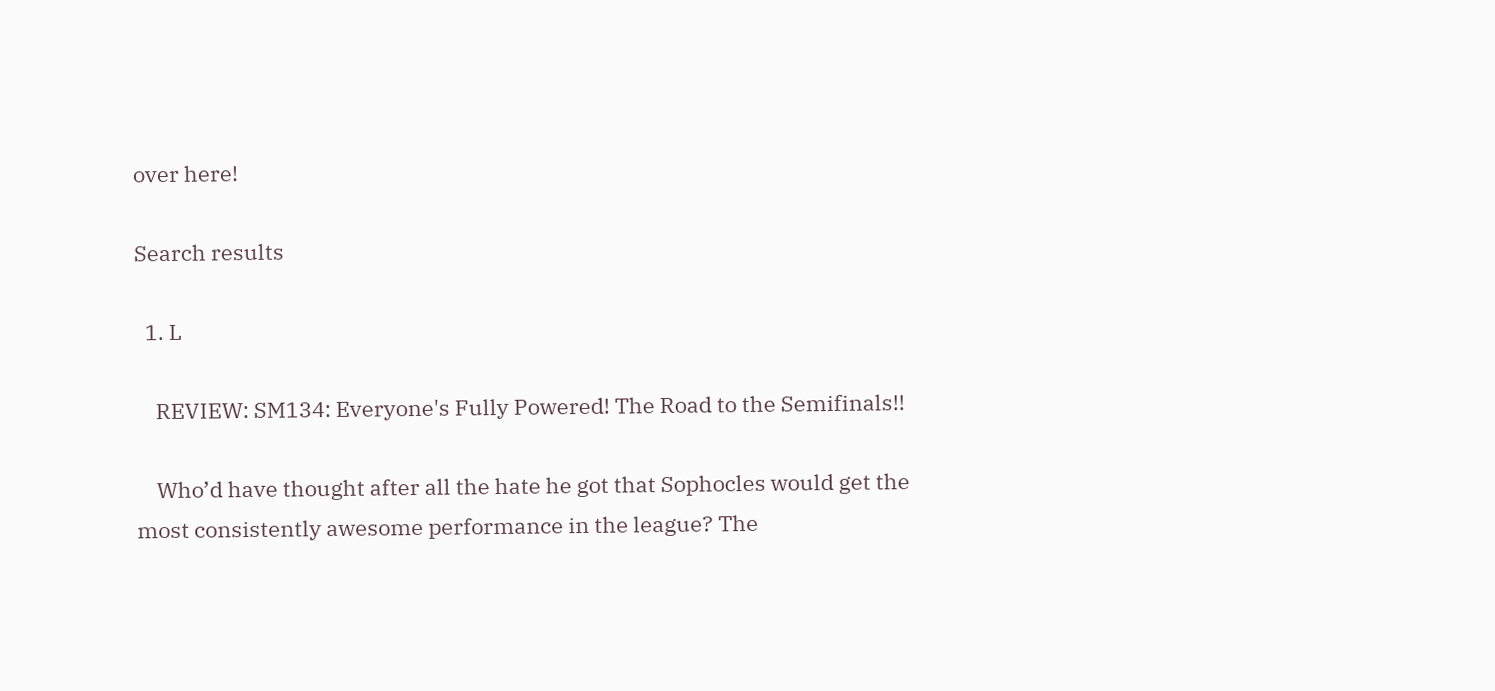over here!

Search results

  1. L

    REVIEW: SM134: Everyone's Fully Powered! The Road to the Semifinals!!

    Who’d have thought after all the hate he got that Sophocles would get the most consistently awesome performance in the league? The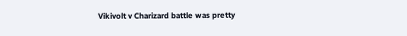Vikivolt v Charizard battle was pretty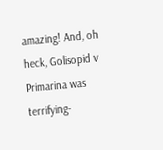amazing! And, oh heck, Golisopid v Primarina was terrifying-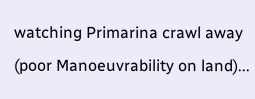watching Primarina crawl away (poor Manoeuvrability on land)...